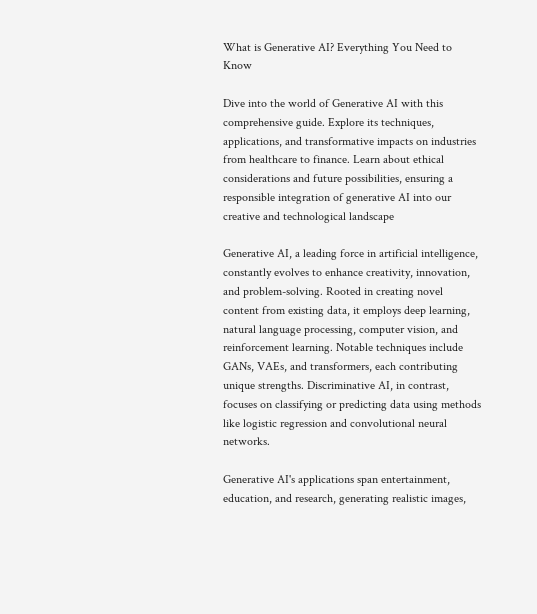What is Generative AI? Everything You Need to Know

Dive into the world of Generative AI with this comprehensive guide. Explore its techniques, applications, and transformative impacts on industries from healthcare to finance. Learn about ethical considerations and future possibilities, ensuring a responsible integration of generative AI into our creative and technological landscape

Generative AI, a leading force in artificial intelligence, constantly evolves to enhance creativity, innovation, and problem-solving. Rooted in creating novel content from existing data, it employs deep learning, natural language processing, computer vision, and reinforcement learning. Notable techniques include GANs, VAEs, and transformers, each contributing unique strengths. Discriminative AI, in contrast, focuses on classifying or predicting data using methods like logistic regression and convolutional neural networks.

Generative AI's applications span entertainment, education, and research, generating realistic images,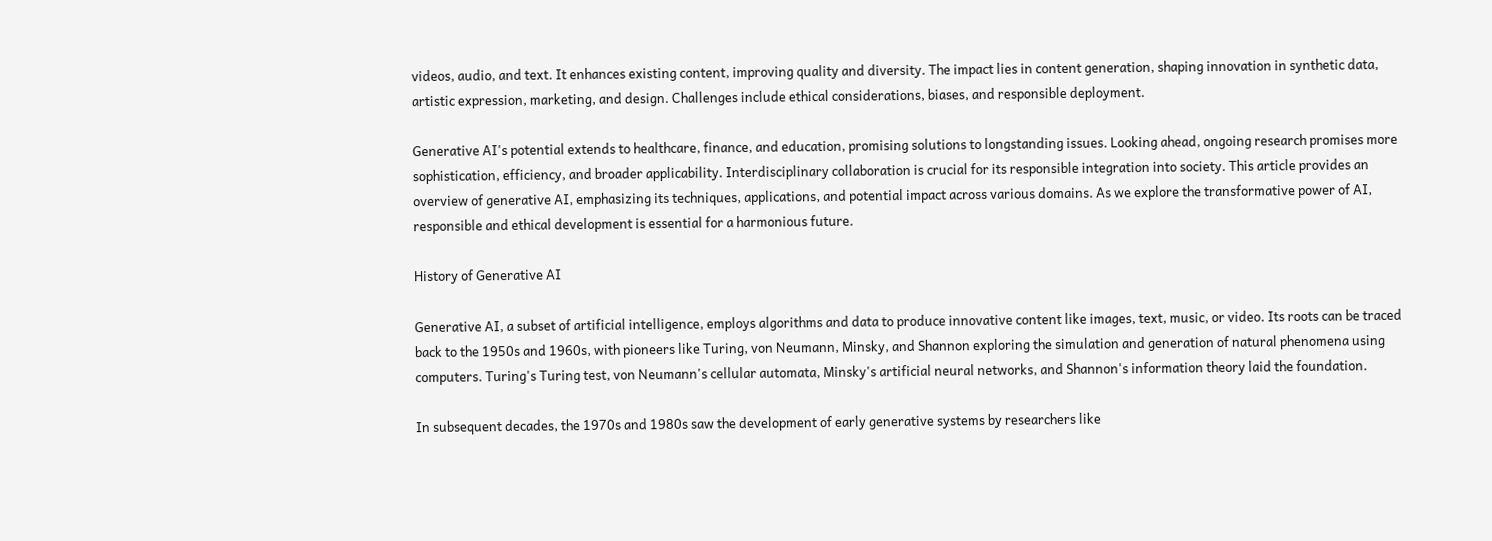videos, audio, and text. It enhances existing content, improving quality and diversity. The impact lies in content generation, shaping innovation in synthetic data, artistic expression, marketing, and design. Challenges include ethical considerations, biases, and responsible deployment.

Generative AI's potential extends to healthcare, finance, and education, promising solutions to longstanding issues. Looking ahead, ongoing research promises more sophistication, efficiency, and broader applicability. Interdisciplinary collaboration is crucial for its responsible integration into society. This article provides an overview of generative AI, emphasizing its techniques, applications, and potential impact across various domains. As we explore the transformative power of AI, responsible and ethical development is essential for a harmonious future.

History of Generative AI

Generative AI, a subset of artificial intelligence, employs algorithms and data to produce innovative content like images, text, music, or video. Its roots can be traced back to the 1950s and 1960s, with pioneers like Turing, von Neumann, Minsky, and Shannon exploring the simulation and generation of natural phenomena using computers. Turing's Turing test, von Neumann's cellular automata, Minsky's artificial neural networks, and Shannon's information theory laid the foundation.

In subsequent decades, the 1970s and 1980s saw the development of early generative systems by researchers like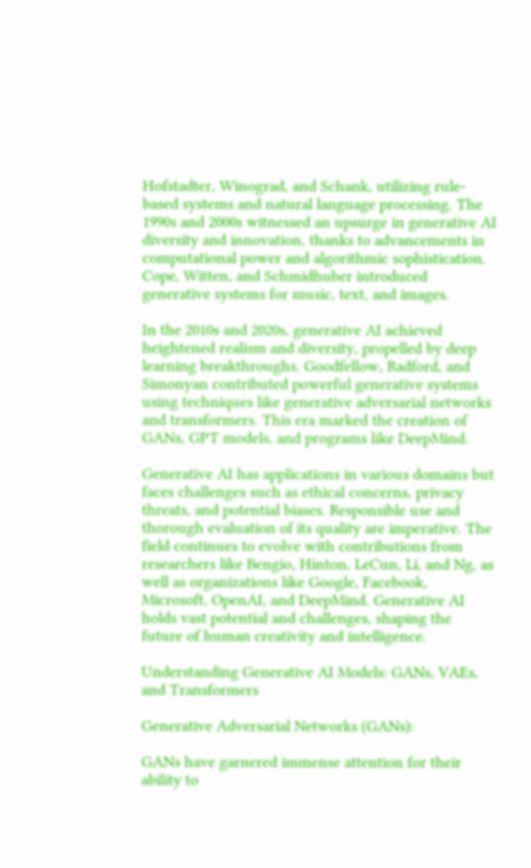Hofstadter, Winograd, and Schank, utilizing rule-based systems and natural language processing. The 1990s and 2000s witnessed an upsurge in generative AI diversity and innovation, thanks to advancements in computational power and algorithmic sophistication. Cope, Witten, and Schmidhuber introduced generative systems for music, text, and images.

In the 2010s and 2020s, generative AI achieved heightened realism and diversity, propelled by deep learning breakthroughs. Goodfellow, Radford, and Simonyan contributed powerful generative systems using techniques like generative adversarial networks and transformers. This era marked the creation of GANs, GPT models, and programs like DeepMind.

Generative AI has applications in various domains but faces challenges such as ethical concerns, privacy threats, and potential biases. Responsible use and thorough evaluation of its quality are imperative. The field continues to evolve with contributions from researchers like Bengio, Hinton, LeCun, Li, and Ng, as well as organizations like Google, Facebook, Microsoft, OpenAI, and DeepMind. Generative AI holds vast potential and challenges, shaping the future of human creativity and intelligence.

Understanding Generative AI Models: GANs, VAEs, and Transformers

Generative Adversarial Networks (GANs):

GANs have garnered immense attention for their ability to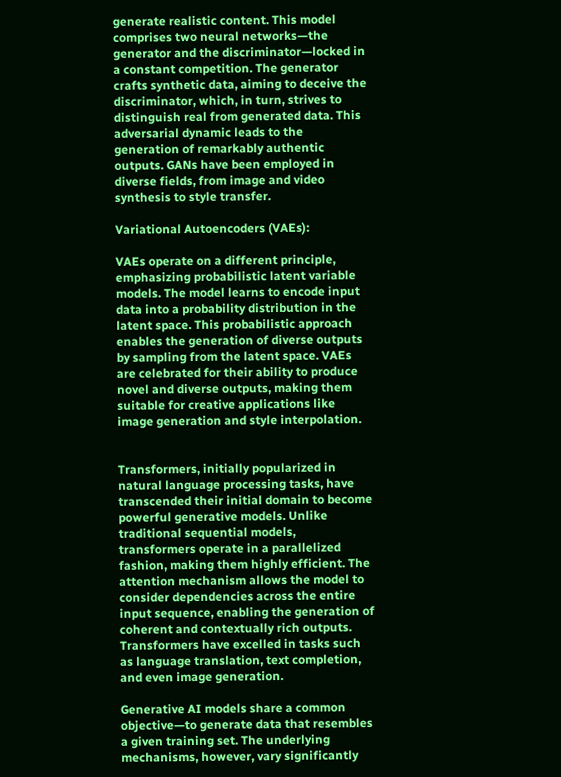generate realistic content. This model comprises two neural networks—the generator and the discriminator—locked in a constant competition. The generator crafts synthetic data, aiming to deceive the discriminator, which, in turn, strives to distinguish real from generated data. This adversarial dynamic leads to the generation of remarkably authentic outputs. GANs have been employed in diverse fields, from image and video synthesis to style transfer.

Variational Autoencoders (VAEs):

VAEs operate on a different principle, emphasizing probabilistic latent variable models. The model learns to encode input data into a probability distribution in the latent space. This probabilistic approach enables the generation of diverse outputs by sampling from the latent space. VAEs are celebrated for their ability to produce novel and diverse outputs, making them suitable for creative applications like image generation and style interpolation.


Transformers, initially popularized in natural language processing tasks, have transcended their initial domain to become powerful generative models. Unlike traditional sequential models, transformers operate in a parallelized fashion, making them highly efficient. The attention mechanism allows the model to consider dependencies across the entire input sequence, enabling the generation of coherent and contextually rich outputs. Transformers have excelled in tasks such as language translation, text completion, and even image generation.

Generative AI models share a common objective—to generate data that resembles a given training set. The underlying mechanisms, however, vary significantly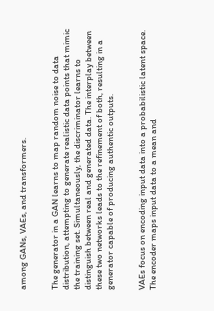among GANs, VAEs, and transformers.


The generator in a GAN learns to map random noise to data distribution, attempting to generate realistic data points that mimic the training set. Simultaneously, the discriminator learns to distinguish between real and generated data. The interplay between these two networks leads to the refinement of both, resulting in a generator capable of producing authentic outputs.


VAEs focus on encoding input data into a probabilistic latent space. The encoder maps input data to a mean and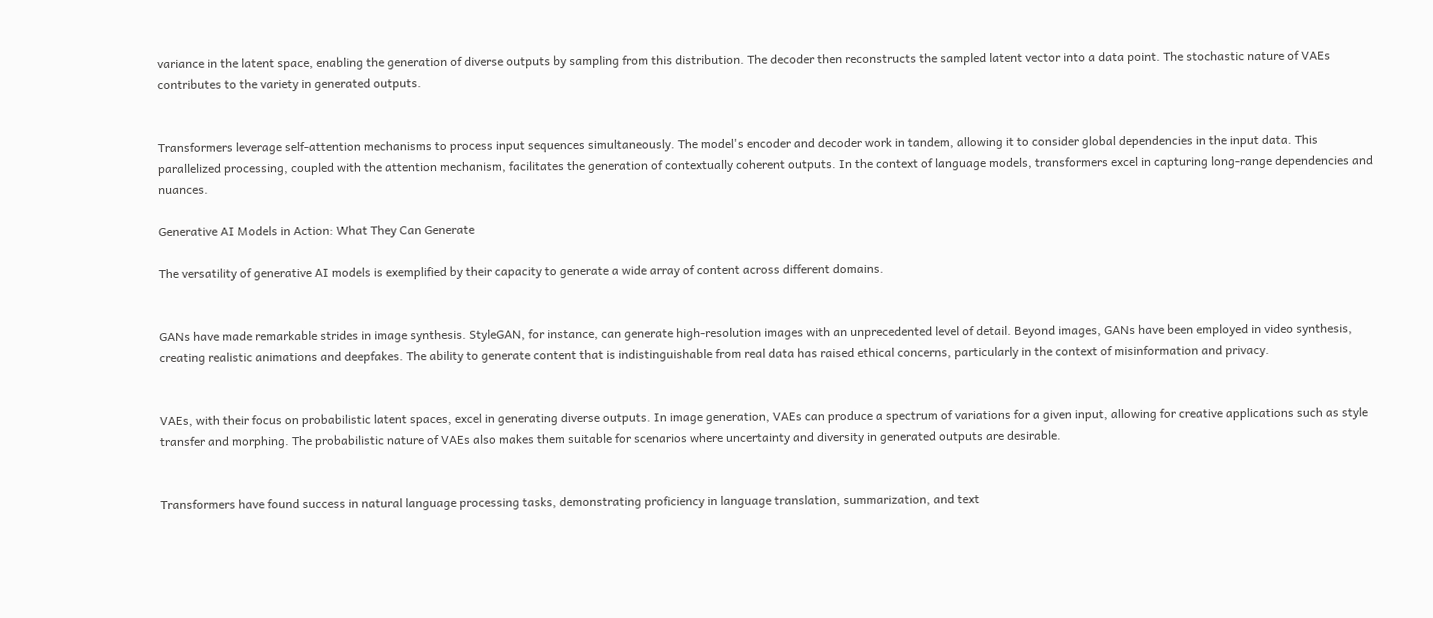variance in the latent space, enabling the generation of diverse outputs by sampling from this distribution. The decoder then reconstructs the sampled latent vector into a data point. The stochastic nature of VAEs contributes to the variety in generated outputs.


Transformers leverage self-attention mechanisms to process input sequences simultaneously. The model's encoder and decoder work in tandem, allowing it to consider global dependencies in the input data. This parallelized processing, coupled with the attention mechanism, facilitates the generation of contextually coherent outputs. In the context of language models, transformers excel in capturing long-range dependencies and nuances.

Generative AI Models in Action: What They Can Generate

The versatility of generative AI models is exemplified by their capacity to generate a wide array of content across different domains.


GANs have made remarkable strides in image synthesis. StyleGAN, for instance, can generate high-resolution images with an unprecedented level of detail. Beyond images, GANs have been employed in video synthesis, creating realistic animations and deepfakes. The ability to generate content that is indistinguishable from real data has raised ethical concerns, particularly in the context of misinformation and privacy.


VAEs, with their focus on probabilistic latent spaces, excel in generating diverse outputs. In image generation, VAEs can produce a spectrum of variations for a given input, allowing for creative applications such as style transfer and morphing. The probabilistic nature of VAEs also makes them suitable for scenarios where uncertainty and diversity in generated outputs are desirable.


Transformers have found success in natural language processing tasks, demonstrating proficiency in language translation, summarization, and text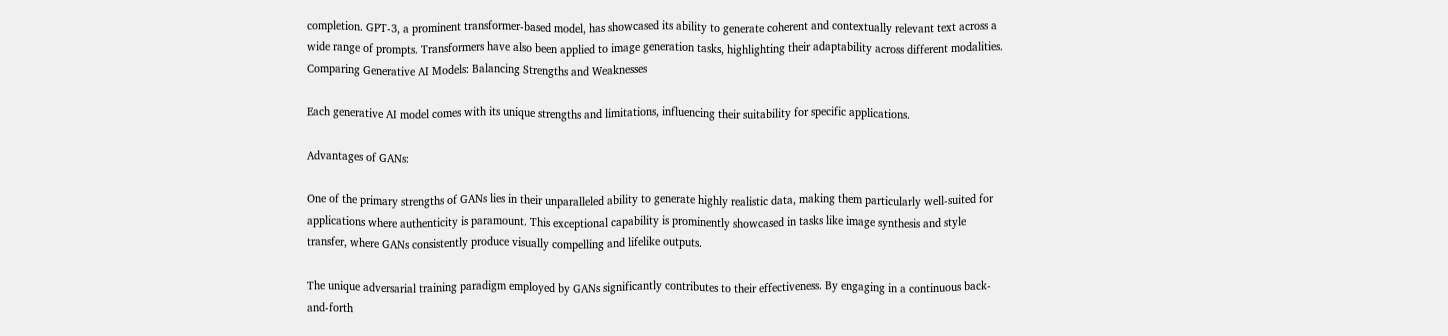completion. GPT-3, a prominent transformer-based model, has showcased its ability to generate coherent and contextually relevant text across a wide range of prompts. Transformers have also been applied to image generation tasks, highlighting their adaptability across different modalities. Comparing Generative AI Models: Balancing Strengths and Weaknesses

Each generative AI model comes with its unique strengths and limitations, influencing their suitability for specific applications.

Advantages of GANs:

One of the primary strengths of GANs lies in their unparalleled ability to generate highly realistic data, making them particularly well-suited for applications where authenticity is paramount. This exceptional capability is prominently showcased in tasks like image synthesis and style transfer, where GANs consistently produce visually compelling and lifelike outputs.

The unique adversarial training paradigm employed by GANs significantly contributes to their effectiveness. By engaging in a continuous back-and-forth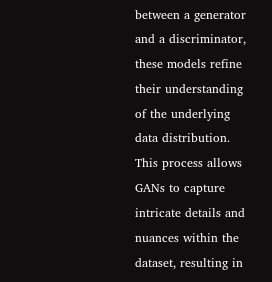between a generator and a discriminator, these models refine their understanding of the underlying data distribution. This process allows GANs to capture intricate details and nuances within the dataset, resulting in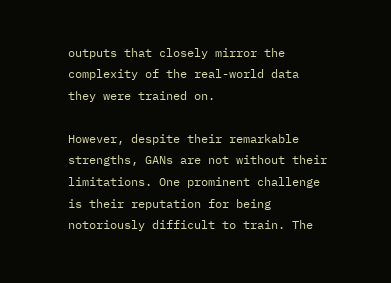outputs that closely mirror the complexity of the real-world data they were trained on.

However, despite their remarkable strengths, GANs are not without their limitations. One prominent challenge is their reputation for being notoriously difficult to train. The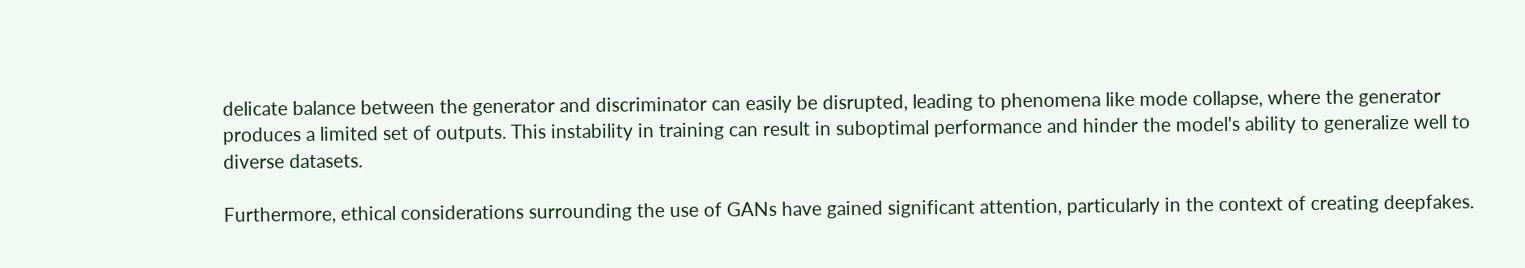delicate balance between the generator and discriminator can easily be disrupted, leading to phenomena like mode collapse, where the generator produces a limited set of outputs. This instability in training can result in suboptimal performance and hinder the model's ability to generalize well to diverse datasets.

Furthermore, ethical considerations surrounding the use of GANs have gained significant attention, particularly in the context of creating deepfakes.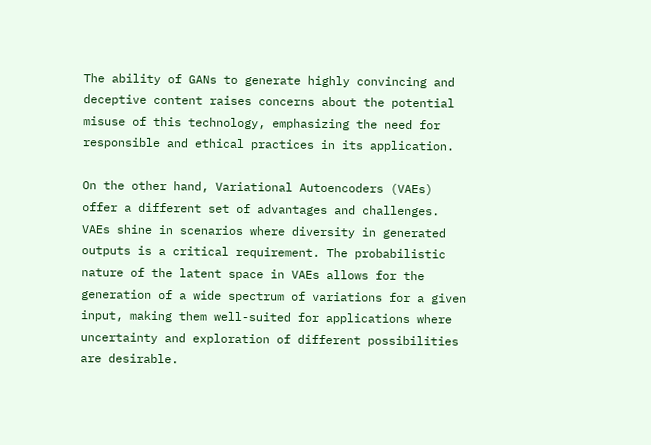The ability of GANs to generate highly convincing and deceptive content raises concerns about the potential misuse of this technology, emphasizing the need for responsible and ethical practices in its application.

On the other hand, Variational Autoencoders (VAEs) offer a different set of advantages and challenges. VAEs shine in scenarios where diversity in generated outputs is a critical requirement. The probabilistic nature of the latent space in VAEs allows for the generation of a wide spectrum of variations for a given input, making them well-suited for applications where uncertainty and exploration of different possibilities are desirable.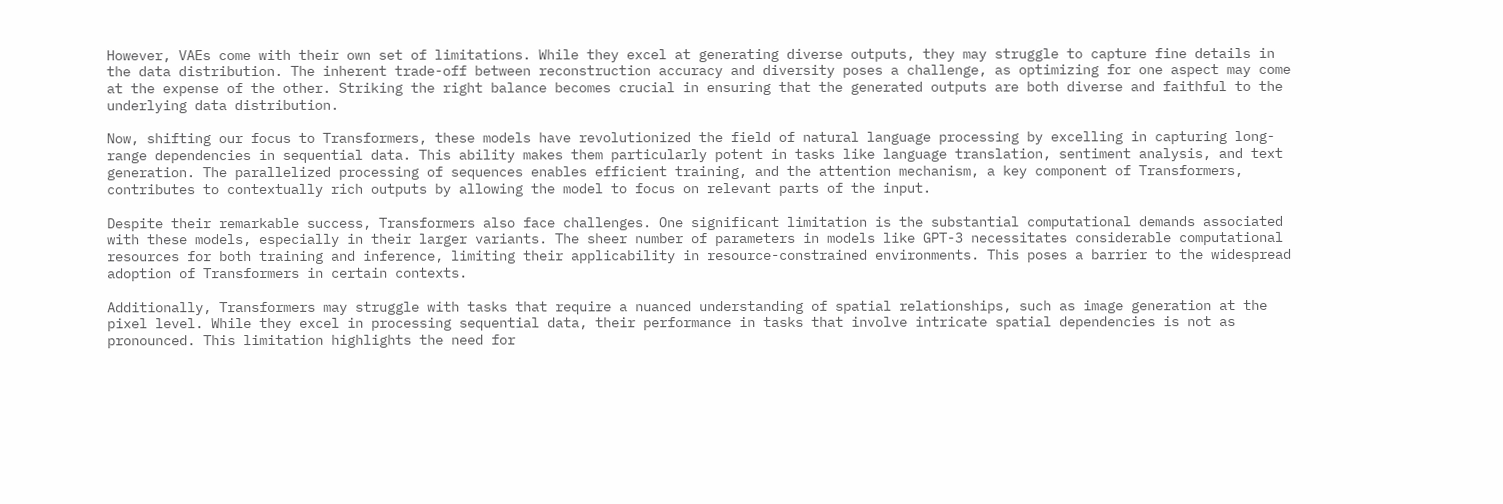However, VAEs come with their own set of limitations. While they excel at generating diverse outputs, they may struggle to capture fine details in the data distribution. The inherent trade-off between reconstruction accuracy and diversity poses a challenge, as optimizing for one aspect may come at the expense of the other. Striking the right balance becomes crucial in ensuring that the generated outputs are both diverse and faithful to the underlying data distribution.

Now, shifting our focus to Transformers, these models have revolutionized the field of natural language processing by excelling in capturing long-range dependencies in sequential data. This ability makes them particularly potent in tasks like language translation, sentiment analysis, and text generation. The parallelized processing of sequences enables efficient training, and the attention mechanism, a key component of Transformers, contributes to contextually rich outputs by allowing the model to focus on relevant parts of the input.

Despite their remarkable success, Transformers also face challenges. One significant limitation is the substantial computational demands associated with these models, especially in their larger variants. The sheer number of parameters in models like GPT-3 necessitates considerable computational resources for both training and inference, limiting their applicability in resource-constrained environments. This poses a barrier to the widespread adoption of Transformers in certain contexts.

Additionally, Transformers may struggle with tasks that require a nuanced understanding of spatial relationships, such as image generation at the pixel level. While they excel in processing sequential data, their performance in tasks that involve intricate spatial dependencies is not as pronounced. This limitation highlights the need for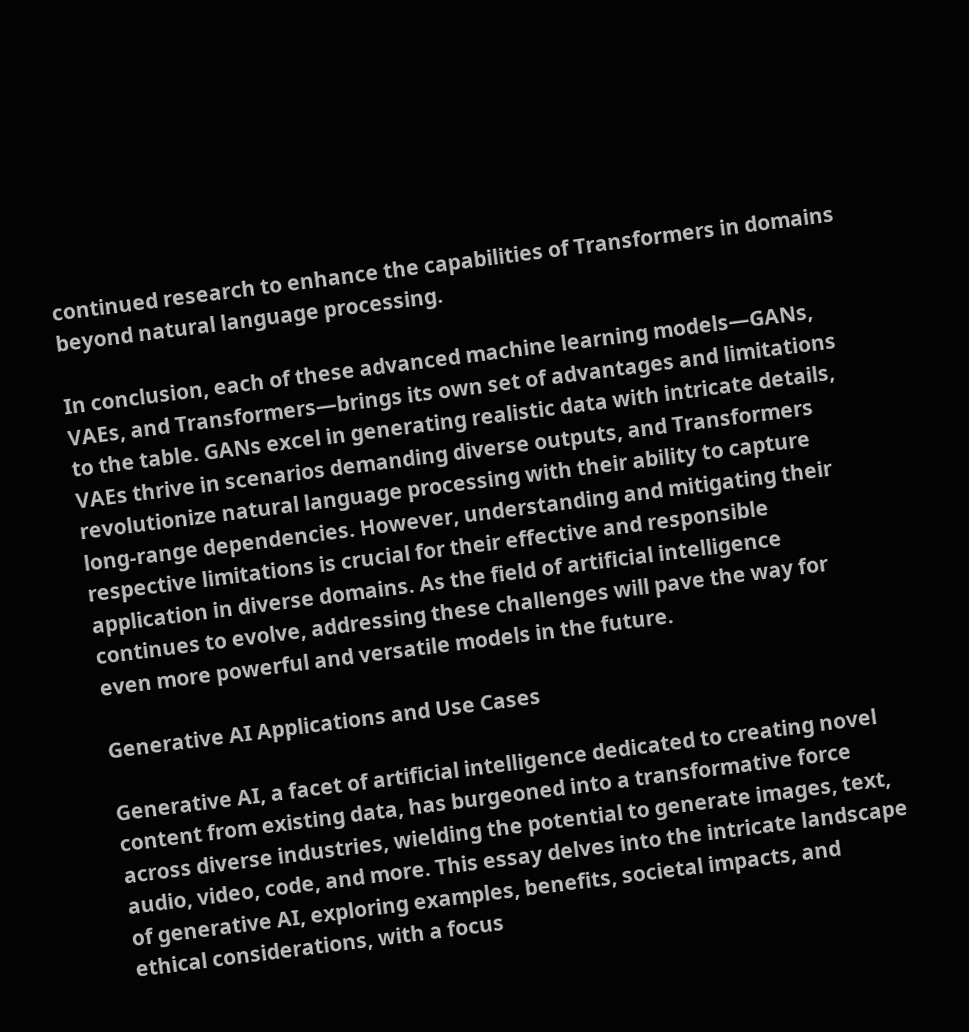continued research to enhance the capabilities of Transformers in domains beyond natural language processing.

In conclusion, each of these advanced machine learning models—GANs, VAEs, and Transformers—brings its own set of advantages and limitations to the table. GANs excel in generating realistic data with intricate details, VAEs thrive in scenarios demanding diverse outputs, and Transformers revolutionize natural language processing with their ability to capture long-range dependencies. However, understanding and mitigating their respective limitations is crucial for their effective and responsible application in diverse domains. As the field of artificial intelligence continues to evolve, addressing these challenges will pave the way for even more powerful and versatile models in the future.

Generative AI Applications and Use Cases

Generative AI, a facet of artificial intelligence dedicated to creating novel content from existing data, has burgeoned into a transformative force across diverse industries, wielding the potential to generate images, text, audio, video, code, and more. This essay delves into the intricate landscape of generative AI, exploring examples, benefits, societal impacts, and ethical considerations, with a focus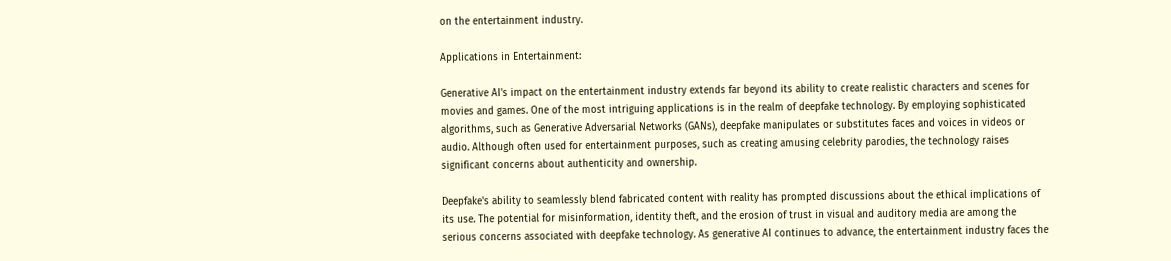on the entertainment industry.

Applications in Entertainment:

Generative AI's impact on the entertainment industry extends far beyond its ability to create realistic characters and scenes for movies and games. One of the most intriguing applications is in the realm of deepfake technology. By employing sophisticated algorithms, such as Generative Adversarial Networks (GANs), deepfake manipulates or substitutes faces and voices in videos or audio. Although often used for entertainment purposes, such as creating amusing celebrity parodies, the technology raises significant concerns about authenticity and ownership.

Deepfake's ability to seamlessly blend fabricated content with reality has prompted discussions about the ethical implications of its use. The potential for misinformation, identity theft, and the erosion of trust in visual and auditory media are among the serious concerns associated with deepfake technology. As generative AI continues to advance, the entertainment industry faces the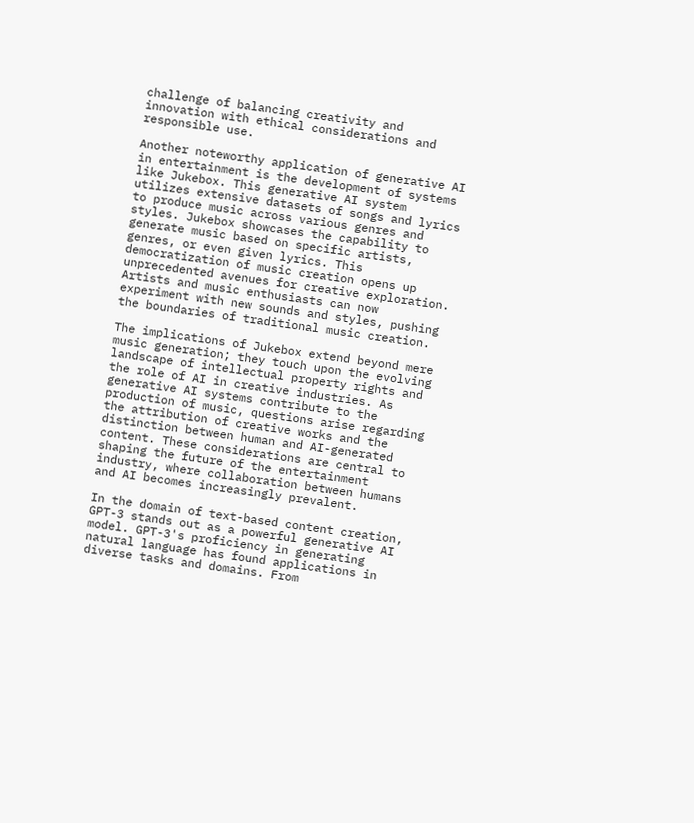challenge of balancing creativity and innovation with ethical considerations and responsible use.

Another noteworthy application of generative AI in entertainment is the development of systems like Jukebox. This generative AI system utilizes extensive datasets of songs and lyrics to produce music across various genres and styles. Jukebox showcases the capability to generate music based on specific artists, genres, or even given lyrics. This democratization of music creation opens up unprecedented avenues for creative exploration. Artists and music enthusiasts can now experiment with new sounds and styles, pushing the boundaries of traditional music creation.

The implications of Jukebox extend beyond mere music generation; they touch upon the evolving landscape of intellectual property rights and the role of AI in creative industries. As generative AI systems contribute to the production of music, questions arise regarding the attribution of creative works and the distinction between human and AI-generated content. These considerations are central to shaping the future of the entertainment industry, where collaboration between humans and AI becomes increasingly prevalent.

In the domain of text-based content creation, GPT-3 stands out as a powerful generative AI model. GPT-3's proficiency in generating natural language has found applications in diverse tasks and domains. From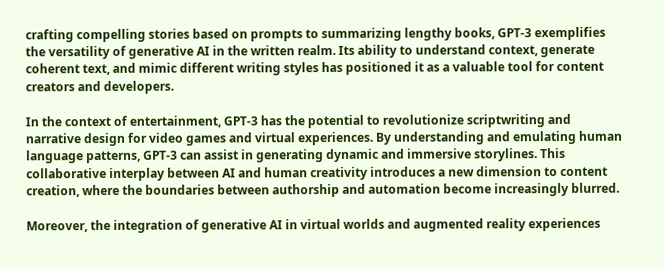crafting compelling stories based on prompts to summarizing lengthy books, GPT-3 exemplifies the versatility of generative AI in the written realm. Its ability to understand context, generate coherent text, and mimic different writing styles has positioned it as a valuable tool for content creators and developers.

In the context of entertainment, GPT-3 has the potential to revolutionize scriptwriting and narrative design for video games and virtual experiences. By understanding and emulating human language patterns, GPT-3 can assist in generating dynamic and immersive storylines. This collaborative interplay between AI and human creativity introduces a new dimension to content creation, where the boundaries between authorship and automation become increasingly blurred.

Moreover, the integration of generative AI in virtual worlds and augmented reality experiences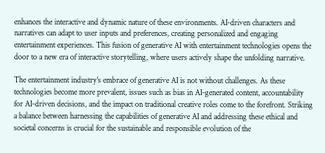enhances the interactive and dynamic nature of these environments. AI-driven characters and narratives can adapt to user inputs and preferences, creating personalized and engaging entertainment experiences. This fusion of generative AI with entertainment technologies opens the door to a new era of interactive storytelling, where users actively shape the unfolding narrative.

The entertainment industry's embrace of generative AI is not without challenges. As these technologies become more prevalent, issues such as bias in AI-generated content, accountability for AI-driven decisions, and the impact on traditional creative roles come to the forefront. Striking a balance between harnessing the capabilities of generative AI and addressing these ethical and societal concerns is crucial for the sustainable and responsible evolution of the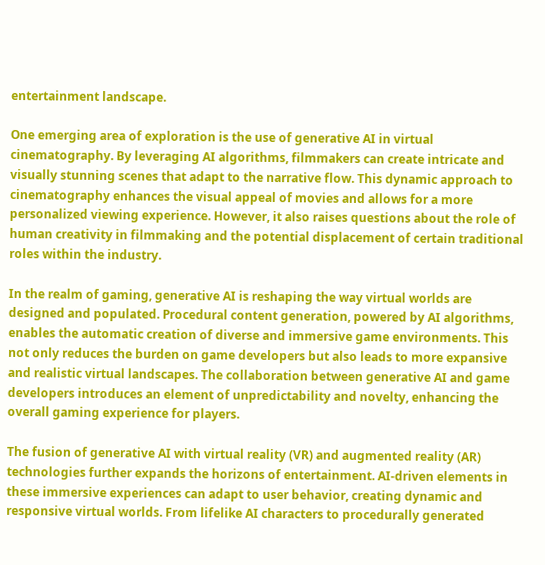entertainment landscape.

One emerging area of exploration is the use of generative AI in virtual cinematography. By leveraging AI algorithms, filmmakers can create intricate and visually stunning scenes that adapt to the narrative flow. This dynamic approach to cinematography enhances the visual appeal of movies and allows for a more personalized viewing experience. However, it also raises questions about the role of human creativity in filmmaking and the potential displacement of certain traditional roles within the industry.

In the realm of gaming, generative AI is reshaping the way virtual worlds are designed and populated. Procedural content generation, powered by AI algorithms, enables the automatic creation of diverse and immersive game environments. This not only reduces the burden on game developers but also leads to more expansive and realistic virtual landscapes. The collaboration between generative AI and game developers introduces an element of unpredictability and novelty, enhancing the overall gaming experience for players.

The fusion of generative AI with virtual reality (VR) and augmented reality (AR) technologies further expands the horizons of entertainment. AI-driven elements in these immersive experiences can adapt to user behavior, creating dynamic and responsive virtual worlds. From lifelike AI characters to procedurally generated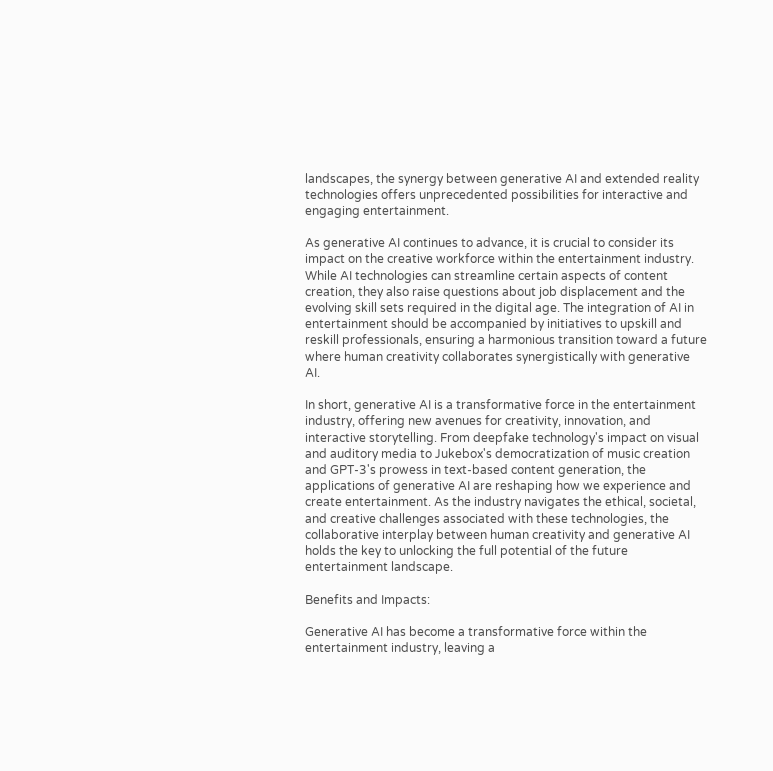landscapes, the synergy between generative AI and extended reality technologies offers unprecedented possibilities for interactive and engaging entertainment.

As generative AI continues to advance, it is crucial to consider its impact on the creative workforce within the entertainment industry. While AI technologies can streamline certain aspects of content creation, they also raise questions about job displacement and the evolving skill sets required in the digital age. The integration of AI in entertainment should be accompanied by initiatives to upskill and reskill professionals, ensuring a harmonious transition toward a future where human creativity collaborates synergistically with generative AI.

In short, generative AI is a transformative force in the entertainment industry, offering new avenues for creativity, innovation, and interactive storytelling. From deepfake technology's impact on visual and auditory media to Jukebox's democratization of music creation and GPT-3's prowess in text-based content generation, the applications of generative AI are reshaping how we experience and create entertainment. As the industry navigates the ethical, societal, and creative challenges associated with these technologies, the collaborative interplay between human creativity and generative AI holds the key to unlocking the full potential of the future entertainment landscape.

Benefits and Impacts:

Generative AI has become a transformative force within the entertainment industry, leaving a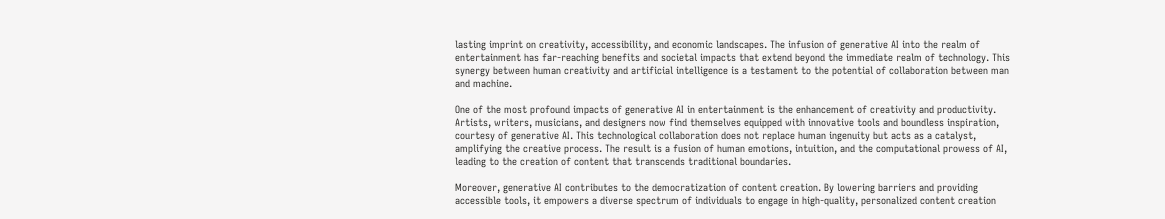lasting imprint on creativity, accessibility, and economic landscapes. The infusion of generative AI into the realm of entertainment has far-reaching benefits and societal impacts that extend beyond the immediate realm of technology. This synergy between human creativity and artificial intelligence is a testament to the potential of collaboration between man and machine.

One of the most profound impacts of generative AI in entertainment is the enhancement of creativity and productivity. Artists, writers, musicians, and designers now find themselves equipped with innovative tools and boundless inspiration, courtesy of generative AI. This technological collaboration does not replace human ingenuity but acts as a catalyst, amplifying the creative process. The result is a fusion of human emotions, intuition, and the computational prowess of AI, leading to the creation of content that transcends traditional boundaries.

Moreover, generative AI contributes to the democratization of content creation. By lowering barriers and providing accessible tools, it empowers a diverse spectrum of individuals to engage in high-quality, personalized content creation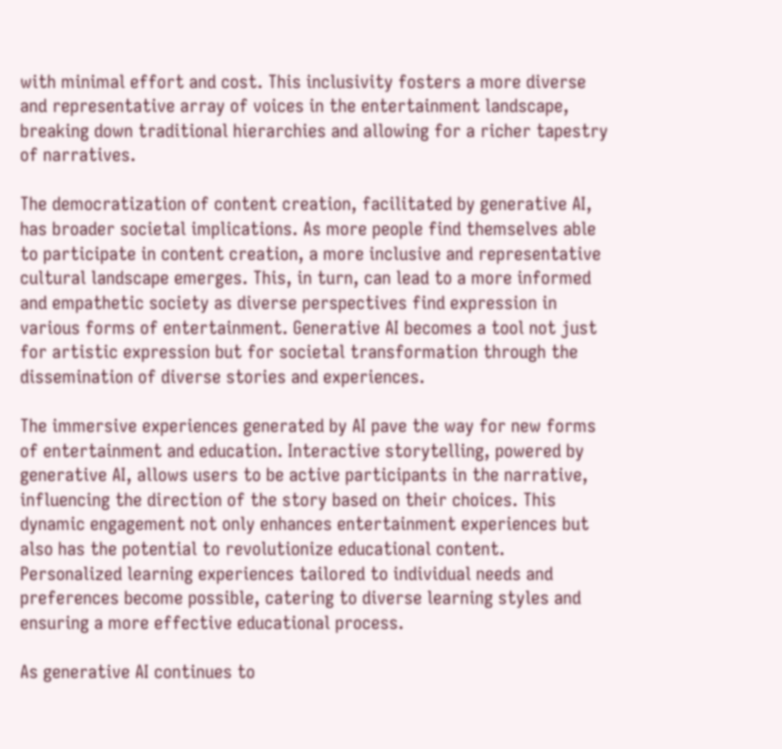with minimal effort and cost. This inclusivity fosters a more diverse and representative array of voices in the entertainment landscape, breaking down traditional hierarchies and allowing for a richer tapestry of narratives.

The democratization of content creation, facilitated by generative AI, has broader societal implications. As more people find themselves able to participate in content creation, a more inclusive and representative cultural landscape emerges. This, in turn, can lead to a more informed and empathetic society as diverse perspectives find expression in various forms of entertainment. Generative AI becomes a tool not just for artistic expression but for societal transformation through the dissemination of diverse stories and experiences.

The immersive experiences generated by AI pave the way for new forms of entertainment and education. Interactive storytelling, powered by generative AI, allows users to be active participants in the narrative, influencing the direction of the story based on their choices. This dynamic engagement not only enhances entertainment experiences but also has the potential to revolutionize educational content. Personalized learning experiences tailored to individual needs and preferences become possible, catering to diverse learning styles and ensuring a more effective educational process.

As generative AI continues to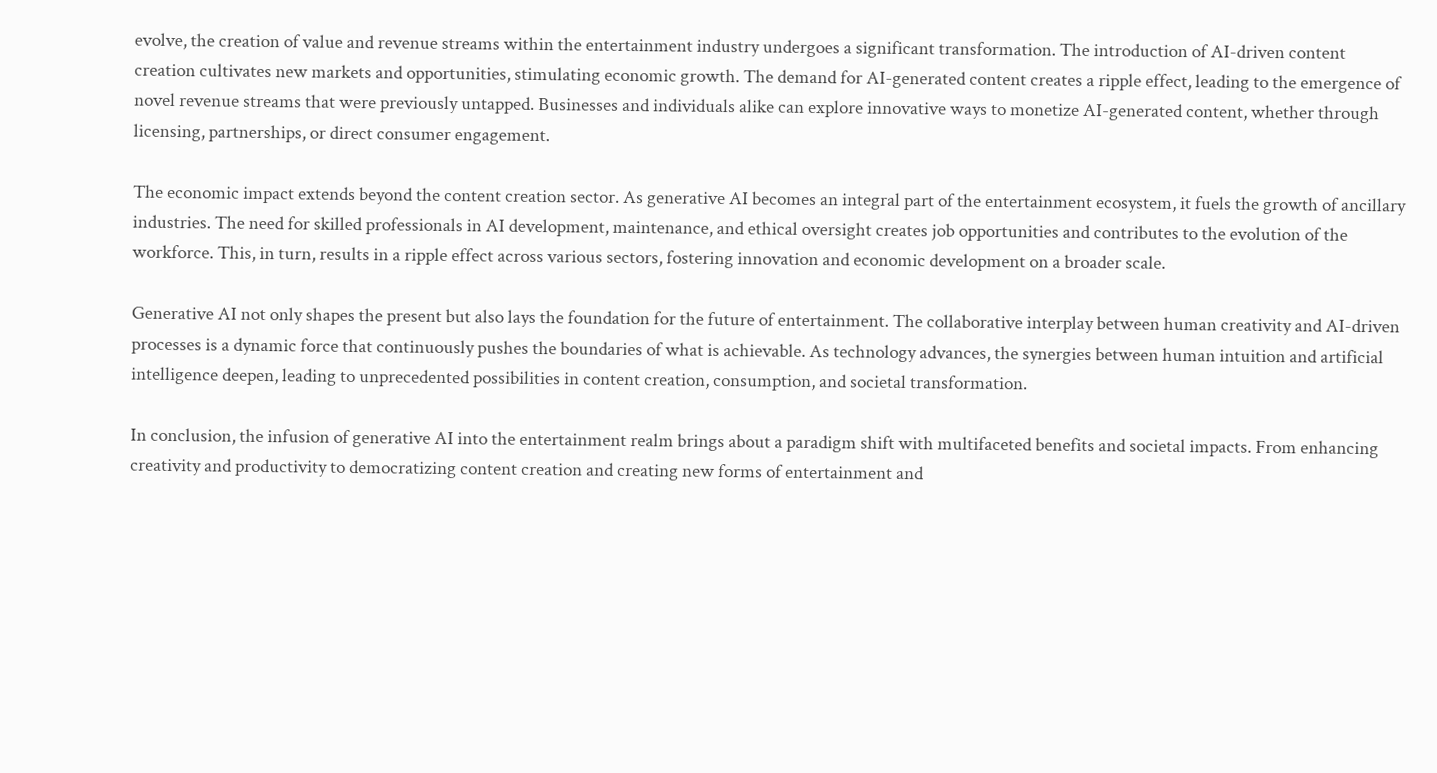evolve, the creation of value and revenue streams within the entertainment industry undergoes a significant transformation. The introduction of AI-driven content creation cultivates new markets and opportunities, stimulating economic growth. The demand for AI-generated content creates a ripple effect, leading to the emergence of novel revenue streams that were previously untapped. Businesses and individuals alike can explore innovative ways to monetize AI-generated content, whether through licensing, partnerships, or direct consumer engagement.

The economic impact extends beyond the content creation sector. As generative AI becomes an integral part of the entertainment ecosystem, it fuels the growth of ancillary industries. The need for skilled professionals in AI development, maintenance, and ethical oversight creates job opportunities and contributes to the evolution of the workforce. This, in turn, results in a ripple effect across various sectors, fostering innovation and economic development on a broader scale.

Generative AI not only shapes the present but also lays the foundation for the future of entertainment. The collaborative interplay between human creativity and AI-driven processes is a dynamic force that continuously pushes the boundaries of what is achievable. As technology advances, the synergies between human intuition and artificial intelligence deepen, leading to unprecedented possibilities in content creation, consumption, and societal transformation.

In conclusion, the infusion of generative AI into the entertainment realm brings about a paradigm shift with multifaceted benefits and societal impacts. From enhancing creativity and productivity to democratizing content creation and creating new forms of entertainment and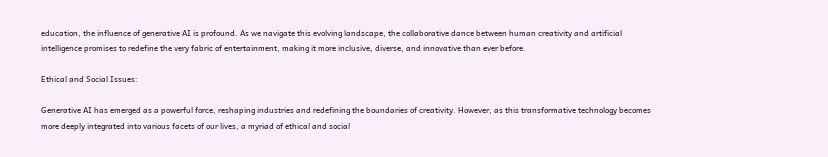education, the influence of generative AI is profound. As we navigate this evolving landscape, the collaborative dance between human creativity and artificial intelligence promises to redefine the very fabric of entertainment, making it more inclusive, diverse, and innovative than ever before.

Ethical and Social Issues:

Generative AI has emerged as a powerful force, reshaping industries and redefining the boundaries of creativity. However, as this transformative technology becomes more deeply integrated into various facets of our lives, a myriad of ethical and social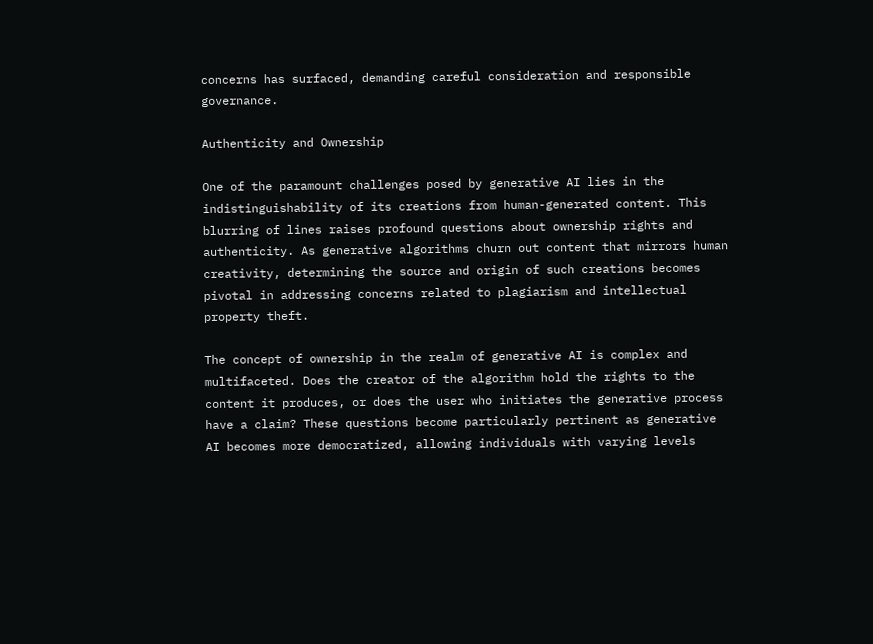concerns has surfaced, demanding careful consideration and responsible governance.

Authenticity and Ownership

One of the paramount challenges posed by generative AI lies in the indistinguishability of its creations from human-generated content. This blurring of lines raises profound questions about ownership rights and authenticity. As generative algorithms churn out content that mirrors human creativity, determining the source and origin of such creations becomes pivotal in addressing concerns related to plagiarism and intellectual property theft.

The concept of ownership in the realm of generative AI is complex and multifaceted. Does the creator of the algorithm hold the rights to the content it produces, or does the user who initiates the generative process have a claim? These questions become particularly pertinent as generative AI becomes more democratized, allowing individuals with varying levels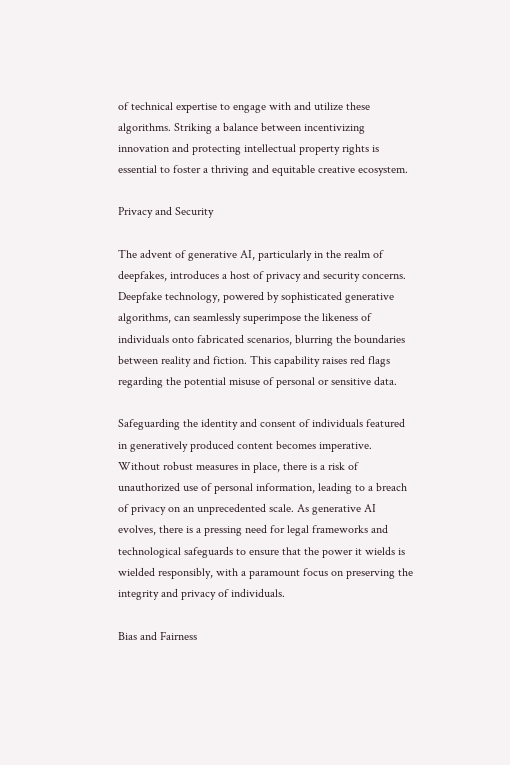of technical expertise to engage with and utilize these algorithms. Striking a balance between incentivizing innovation and protecting intellectual property rights is essential to foster a thriving and equitable creative ecosystem.

Privacy and Security

The advent of generative AI, particularly in the realm of deepfakes, introduces a host of privacy and security concerns. Deepfake technology, powered by sophisticated generative algorithms, can seamlessly superimpose the likeness of individuals onto fabricated scenarios, blurring the boundaries between reality and fiction. This capability raises red flags regarding the potential misuse of personal or sensitive data.

Safeguarding the identity and consent of individuals featured in generatively produced content becomes imperative. Without robust measures in place, there is a risk of unauthorized use of personal information, leading to a breach of privacy on an unprecedented scale. As generative AI evolves, there is a pressing need for legal frameworks and technological safeguards to ensure that the power it wields is wielded responsibly, with a paramount focus on preserving the integrity and privacy of individuals.

Bias and Fairness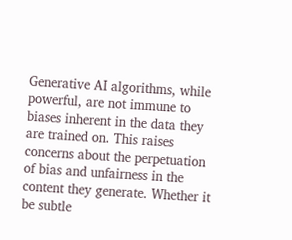Generative AI algorithms, while powerful, are not immune to biases inherent in the data they are trained on. This raises concerns about the perpetuation of bias and unfairness in the content they generate. Whether it be subtle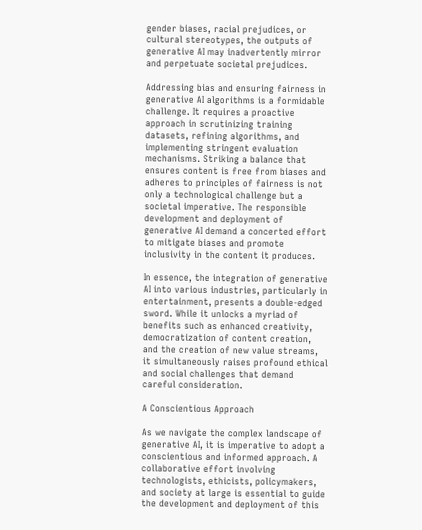gender biases, racial prejudices, or cultural stereotypes, the outputs of generative AI may inadvertently mirror and perpetuate societal prejudices.

Addressing bias and ensuring fairness in generative AI algorithms is a formidable challenge. It requires a proactive approach in scrutinizing training datasets, refining algorithms, and implementing stringent evaluation mechanisms. Striking a balance that ensures content is free from biases and adheres to principles of fairness is not only a technological challenge but a societal imperative. The responsible development and deployment of generative AI demand a concerted effort to mitigate biases and promote inclusivity in the content it produces.

In essence, the integration of generative AI into various industries, particularly in entertainment, presents a double-edged sword. While it unlocks a myriad of benefits such as enhanced creativity, democratization of content creation, and the creation of new value streams, it simultaneously raises profound ethical and social challenges that demand careful consideration.

A Conscientious Approach

As we navigate the complex landscape of generative AI, it is imperative to adopt a conscientious and informed approach. A collaborative effort involving technologists, ethicists, policymakers, and society at large is essential to guide the development and deployment of this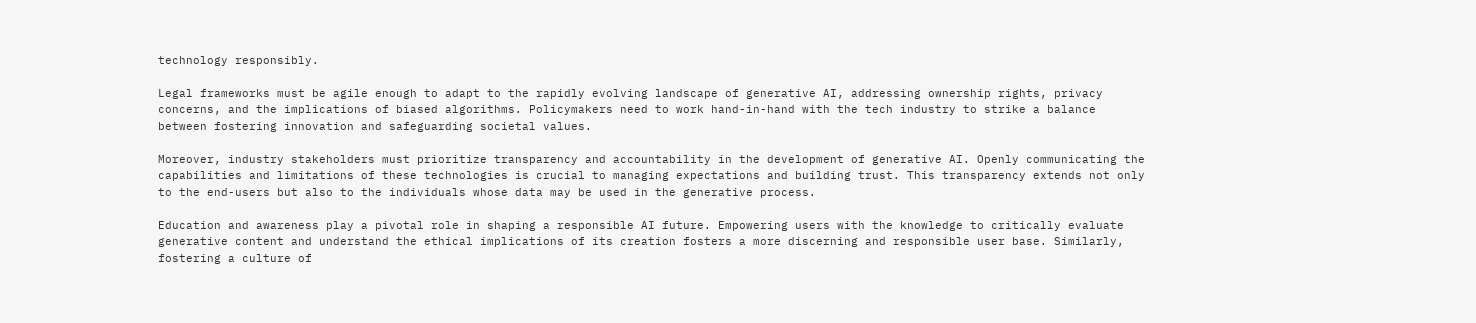technology responsibly.

Legal frameworks must be agile enough to adapt to the rapidly evolving landscape of generative AI, addressing ownership rights, privacy concerns, and the implications of biased algorithms. Policymakers need to work hand-in-hand with the tech industry to strike a balance between fostering innovation and safeguarding societal values.

Moreover, industry stakeholders must prioritize transparency and accountability in the development of generative AI. Openly communicating the capabilities and limitations of these technologies is crucial to managing expectations and building trust. This transparency extends not only to the end-users but also to the individuals whose data may be used in the generative process.

Education and awareness play a pivotal role in shaping a responsible AI future. Empowering users with the knowledge to critically evaluate generative content and understand the ethical implications of its creation fosters a more discerning and responsible user base. Similarly, fostering a culture of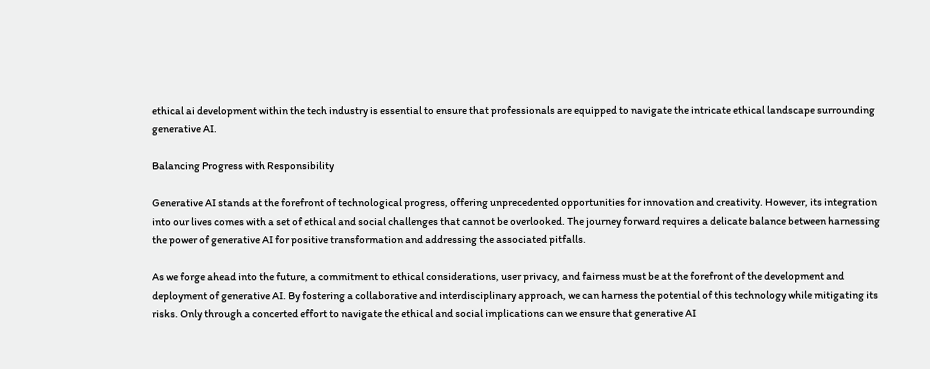ethical ai development within the tech industry is essential to ensure that professionals are equipped to navigate the intricate ethical landscape surrounding generative AI.

Balancing Progress with Responsibility

Generative AI stands at the forefront of technological progress, offering unprecedented opportunities for innovation and creativity. However, its integration into our lives comes with a set of ethical and social challenges that cannot be overlooked. The journey forward requires a delicate balance between harnessing the power of generative AI for positive transformation and addressing the associated pitfalls.

As we forge ahead into the future, a commitment to ethical considerations, user privacy, and fairness must be at the forefront of the development and deployment of generative AI. By fostering a collaborative and interdisciplinary approach, we can harness the potential of this technology while mitigating its risks. Only through a concerted effort to navigate the ethical and social implications can we ensure that generative AI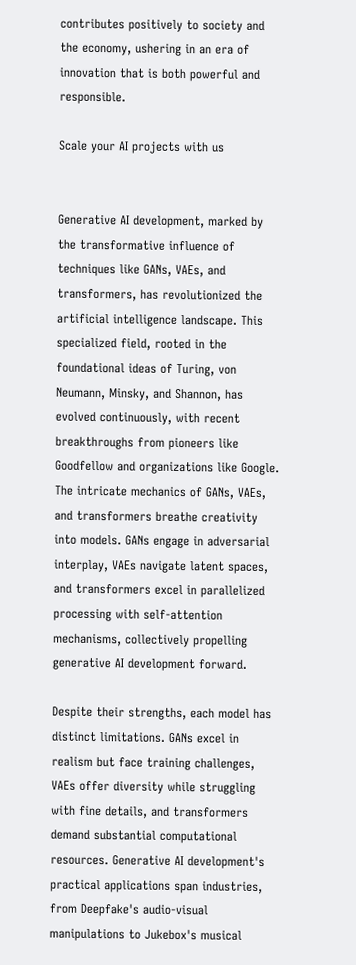contributes positively to society and the economy, ushering in an era of innovation that is both powerful and responsible.

Scale your AI projects with us


Generative AI development, marked by the transformative influence of techniques like GANs, VAEs, and transformers, has revolutionized the artificial intelligence landscape. This specialized field, rooted in the foundational ideas of Turing, von Neumann, Minsky, and Shannon, has evolved continuously, with recent breakthroughs from pioneers like Goodfellow and organizations like Google. The intricate mechanics of GANs, VAEs, and transformers breathe creativity into models. GANs engage in adversarial interplay, VAEs navigate latent spaces, and transformers excel in parallelized processing with self-attention mechanisms, collectively propelling generative AI development forward.

Despite their strengths, each model has distinct limitations. GANs excel in realism but face training challenges, VAEs offer diversity while struggling with fine details, and transformers demand substantial computational resources. Generative AI development's practical applications span industries, from Deepfake's audio-visual manipulations to Jukebox's musical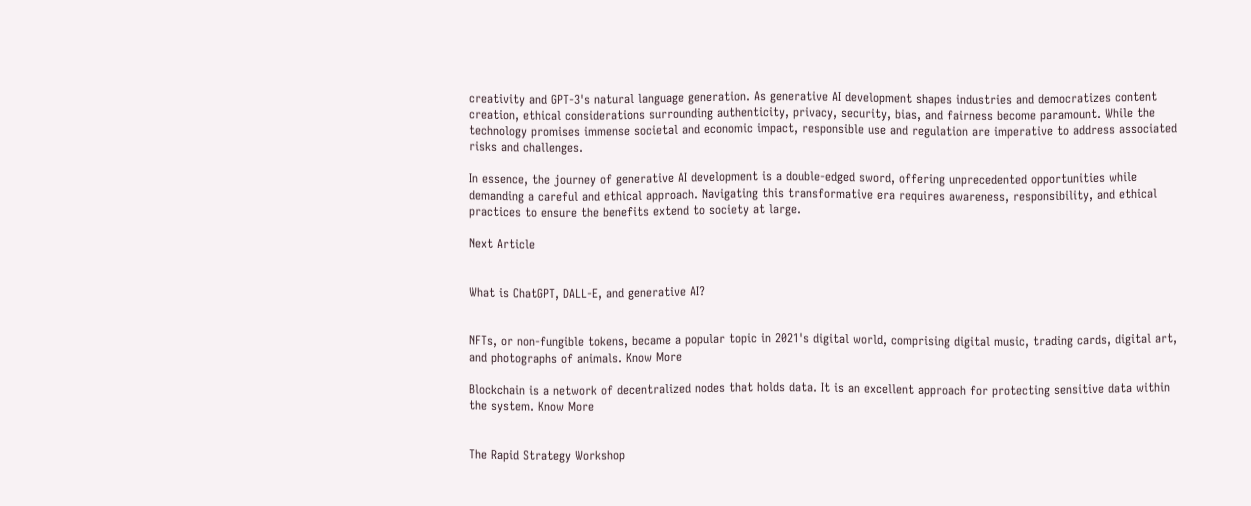creativity and GPT-3's natural language generation. As generative AI development shapes industries and democratizes content creation, ethical considerations surrounding authenticity, privacy, security, bias, and fairness become paramount. While the technology promises immense societal and economic impact, responsible use and regulation are imperative to address associated risks and challenges.

In essence, the journey of generative AI development is a double-edged sword, offering unprecedented opportunities while demanding a careful and ethical approach. Navigating this transformative era requires awareness, responsibility, and ethical practices to ensure the benefits extend to society at large.

Next Article


What is ChatGPT, DALL-E, and generative AI?


NFTs, or non-fungible tokens, became a popular topic in 2021's digital world, comprising digital music, trading cards, digital art, and photographs of animals. Know More

Blockchain is a network of decentralized nodes that holds data. It is an excellent approach for protecting sensitive data within the system. Know More


The Rapid Strategy Workshop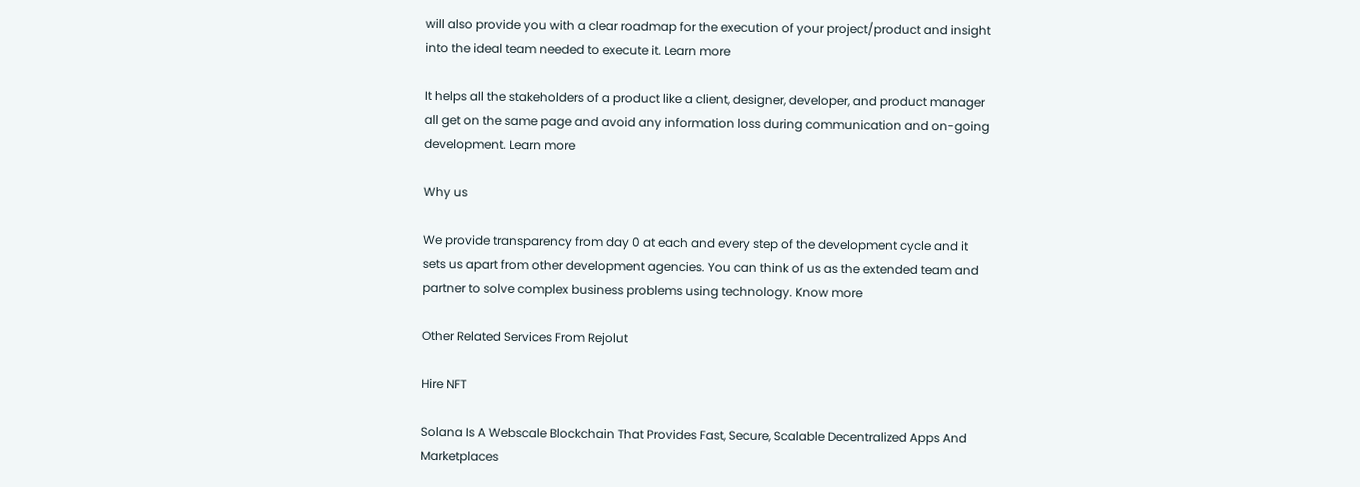will also provide you with a clear roadmap for the execution of your project/product and insight into the ideal team needed to execute it. Learn more

It helps all the stakeholders of a product like a client, designer, developer, and product manager all get on the same page and avoid any information loss during communication and on-going development. Learn more

Why us

We provide transparency from day 0 at each and every step of the development cycle and it sets us apart from other development agencies. You can think of us as the extended team and partner to solve complex business problems using technology. Know more

Other Related Services From Rejolut

Hire NFT

Solana Is A Webscale Blockchain That Provides Fast, Secure, Scalable Decentralized Apps And Marketplaces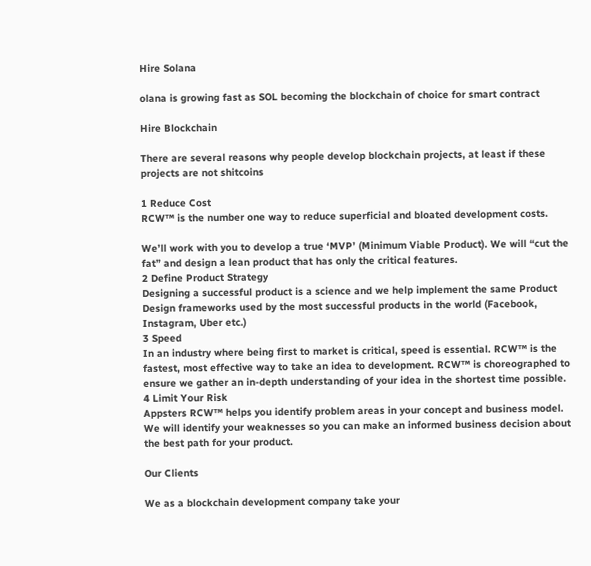Hire Solana

olana is growing fast as SOL becoming the blockchain of choice for smart contract

Hire Blockchain

There are several reasons why people develop blockchain projects, at least if these projects are not shitcoins

1 Reduce Cost
RCW™ is the number one way to reduce superficial and bloated development costs.

We’ll work with you to develop a true ‘MVP’ (Minimum Viable Product). We will “cut the fat” and design a lean product that has only the critical features.
2 Define Product Strategy
Designing a successful product is a science and we help implement the same Product Design frameworks used by the most successful products in the world (Facebook, Instagram, Uber etc.)
3 Speed
In an industry where being first to market is critical, speed is essential. RCW™ is the fastest, most effective way to take an idea to development. RCW™ is choreographed to ensure we gather an in-depth understanding of your idea in the shortest time possible.
4 Limit Your Risk
Appsters RCW™ helps you identify problem areas in your concept and business model. We will identify your weaknesses so you can make an informed business decision about the best path for your product.

Our Clients

We as a blockchain development company take your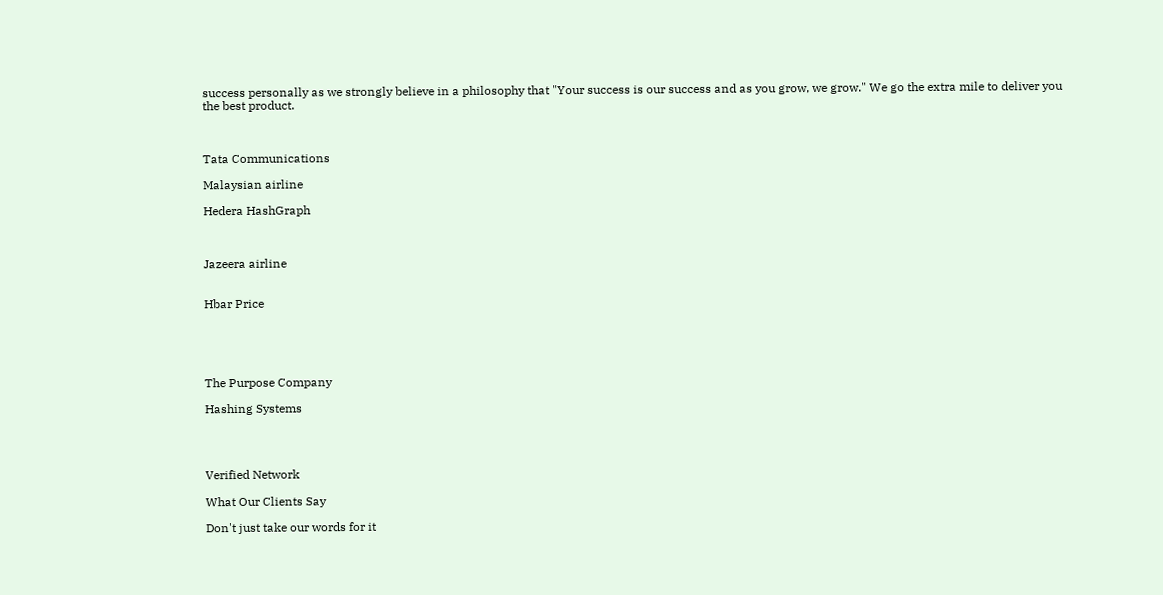success personally as we strongly believe in a philosophy that "Your success is our success and as you grow, we grow." We go the extra mile to deliver you the best product.



Tata Communications

Malaysian airline

Hedera HashGraph



Jazeera airline


Hbar Price





The Purpose Company

Hashing Systems




Verified Network

What Our Clients Say

Don't just take our words for it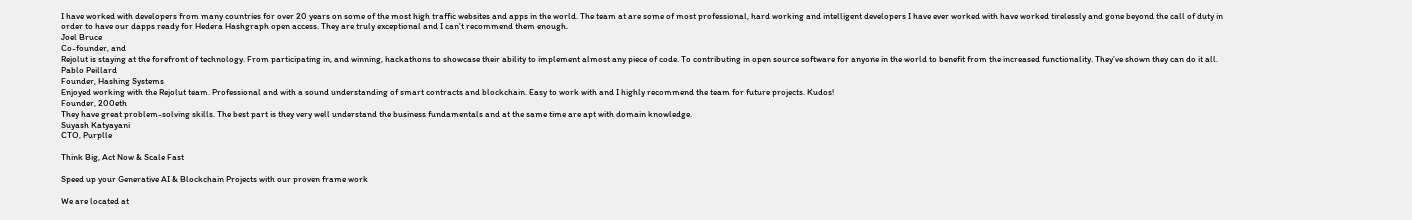I have worked with developers from many countries for over 20 years on some of the most high traffic websites and apps in the world. The team at are some of most professional, hard working and intelligent developers I have ever worked with have worked tirelessly and gone beyond the call of duty in order to have our dapps ready for Hedera Hashgraph open access. They are truly exceptional and I can’t recommend them enough.
Joel Bruce
Co-founder, and
Rejolut is staying at the forefront of technology. From participating in, and winning, hackathons to showcase their ability to implement almost any piece of code. To contributing in open source software for anyone in the world to benefit from the increased functionality. They’ve shown they can do it all.
Pablo Peillard
Founder, Hashing Systems
Enjoyed working with the Rejolut team. Professional and with a sound understanding of smart contracts and blockchain. Easy to work with and I highly recommend the team for future projects. Kudos!
Founder, 200eth
They have great problem-solving skills. The best part is they very well understand the business fundamentals and at the same time are apt with domain knowledge.
Suyash Katyayani
CTO, Purplle

Think Big, Act Now & Scale Fast

Speed up your Generative AI & Blockchain Projects with our proven frame work

We are located at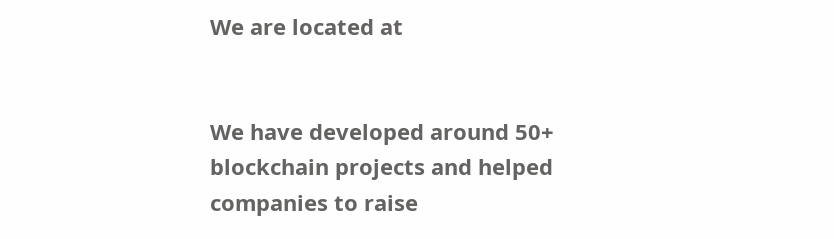We are located at


We have developed around 50+ blockchain projects and helped companies to raise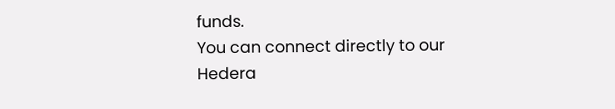funds.
You can connect directly to our Hedera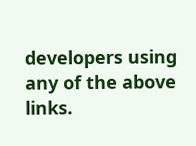developers using any of the above links.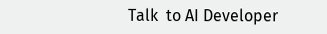Talk  to AI Developer